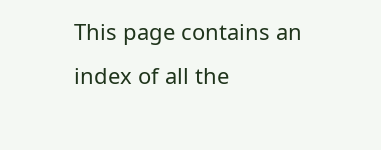This page contains an index of all the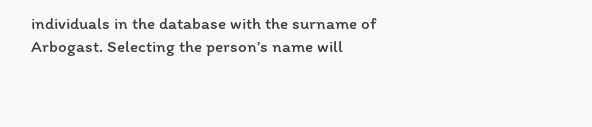individuals in the database with the surname of Arbogast. Selecting the person’s name will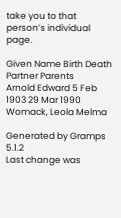take you to that person’s individual page.

Given Name Birth Death Partner Parents
Arnold Edward 5 Feb 1903 29 Mar 1990 Womack, Leola Melma

Generated by Gramps 5.1.2
Last change was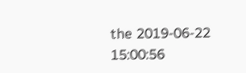the 2019-06-22 15:00:56